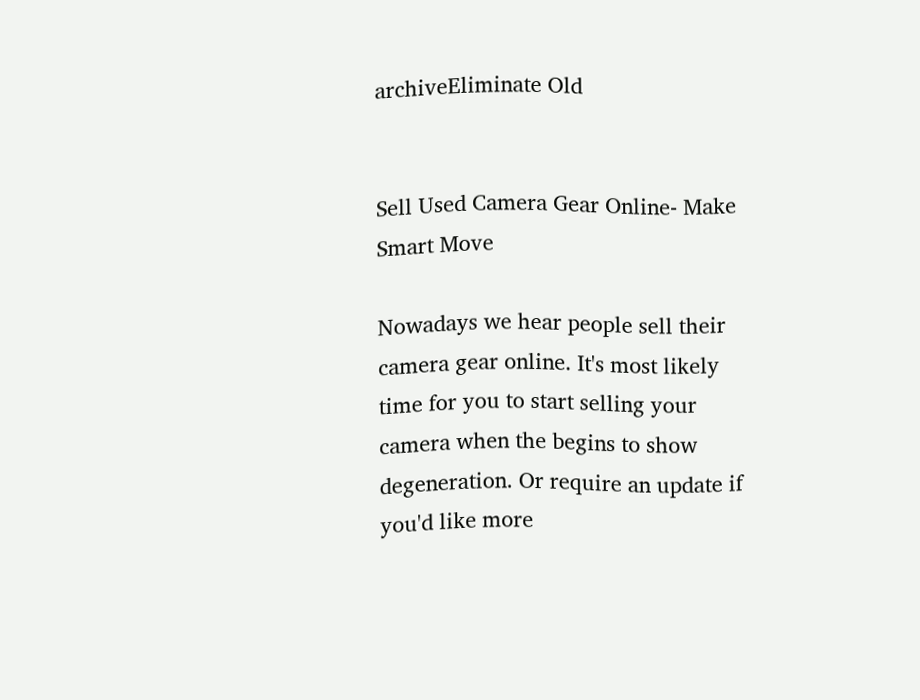archiveEliminate Old


Sell Used Camera Gear Online- Make Smart Move

Nowadays we hear people sell their camera gear online. It's most likely time for you to start selling your camera when the begins to show degeneration. Or require an update if you'd like more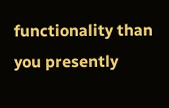functionality than you presently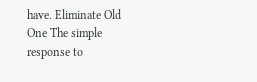have. Eliminate Old One The simple response to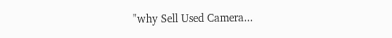"why Sell Used Camera...